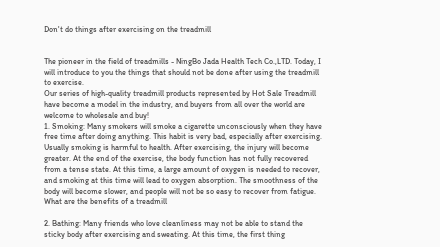Don't do things after exercising on the treadmill


The pioneer in the field of treadmills - NingBo Jada Health Tech Co.,LTD. Today, I will introduce to you the things that should not be done after using the treadmill to exercise.
Our series of high-quality treadmill products represented by Hot Sale Treadmill have become a model in the industry, and buyers from all over the world are welcome to wholesale and buy!
1. Smoking: Many smokers will smoke a cigarette unconsciously when they have free time after doing anything. This habit is very bad, especially after exercising. Usually smoking is harmful to health. After exercising, the injury will become greater. At the end of the exercise, the body function has not fully recovered from a tense state. At this time, a large amount of oxygen is needed to recover, and smoking at this time will lead to oxygen absorption. The smoothness of the body will become slower, and people will not be so easy to recover from fatigue. What are the benefits of a treadmill

2. Bathing: Many friends who love cleanliness may not be able to stand the sticky body after exercising and sweating. At this time, the first thing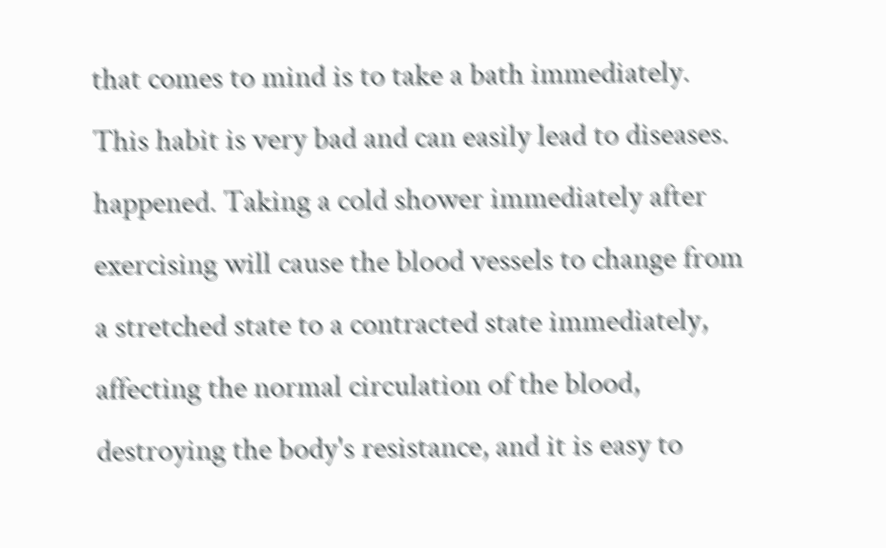that comes to mind is to take a bath immediately. This habit is very bad and can easily lead to diseases. happened. Taking a cold shower immediately after exercising will cause the blood vessels to change from a stretched state to a contracted state immediately, affecting the normal circulation of the blood, destroying the body's resistance, and it is easy to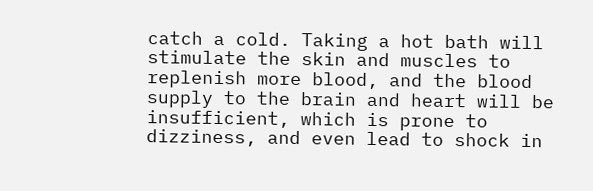catch a cold. Taking a hot bath will stimulate the skin and muscles to replenish more blood, and the blood supply to the brain and heart will be insufficient, which is prone to dizziness, and even lead to shock in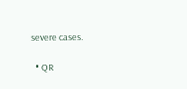severe cases.

  • QR